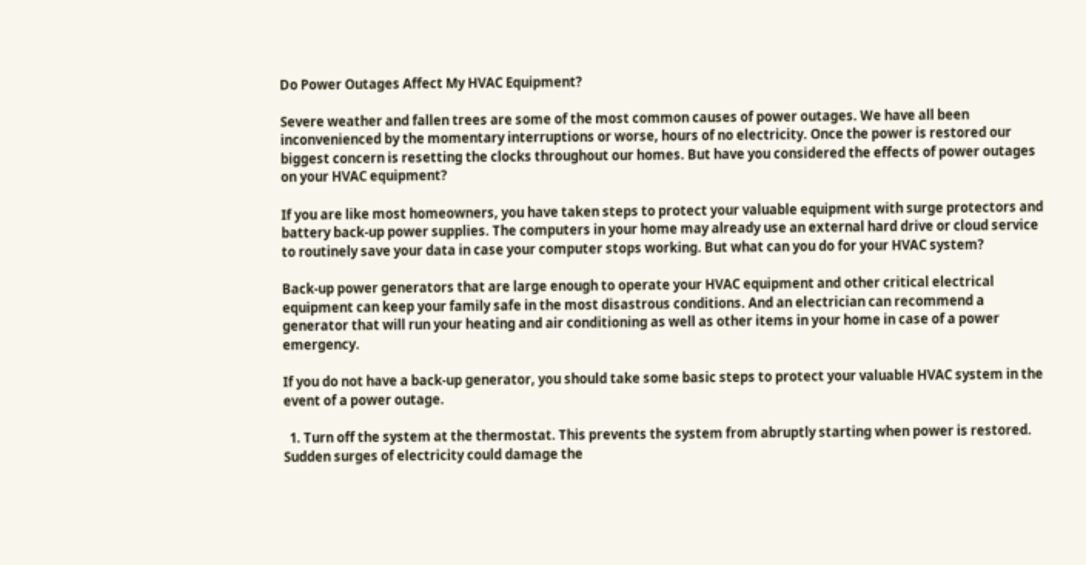Do Power Outages Affect My HVAC Equipment?

Severe weather and fallen trees are some of the most common causes of power outages. We have all been inconvenienced by the momentary interruptions or worse, hours of no electricity. Once the power is restored our biggest concern is resetting the clocks throughout our homes. But have you considered the effects of power outages on your HVAC equipment?

If you are like most homeowners, you have taken steps to protect your valuable equipment with surge protectors and battery back-up power supplies. The computers in your home may already use an external hard drive or cloud service to routinely save your data in case your computer stops working. But what can you do for your HVAC system?

Back-up power generators that are large enough to operate your HVAC equipment and other critical electrical equipment can keep your family safe in the most disastrous conditions. And an electrician can recommend a generator that will run your heating and air conditioning as well as other items in your home in case of a power emergency.

If you do not have a back-up generator, you should take some basic steps to protect your valuable HVAC system in the event of a power outage.

  1. Turn off the system at the thermostat. This prevents the system from abruptly starting when power is restored. Sudden surges of electricity could damage the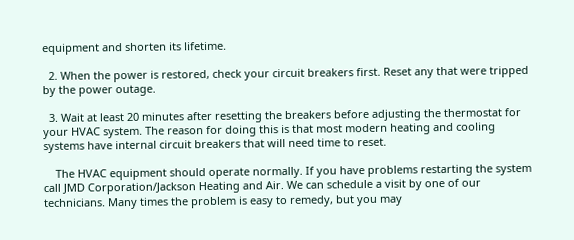equipment and shorten its lifetime.

  2. When the power is restored, check your circuit breakers first. Reset any that were tripped by the power outage.

  3. Wait at least 20 minutes after resetting the breakers before adjusting the thermostat for your HVAC system. The reason for doing this is that most modern heating and cooling systems have internal circuit breakers that will need time to reset.

    The HVAC equipment should operate normally. If you have problems restarting the system call JMD Corporation/Jackson Heating and Air. We can schedule a visit by one of our technicians. Many times the problem is easy to remedy, but you may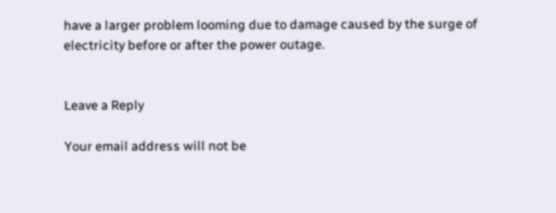have a larger problem looming due to damage caused by the surge of electricity before or after the power outage.


Leave a Reply

Your email address will not be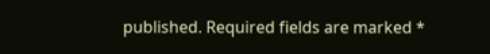published. Required fields are marked *